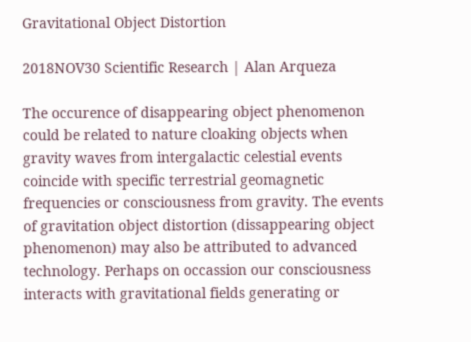Gravitational Object Distortion

2018NOV30 Scientific Research | Alan Arqueza

The occurence of disappearing object phenomenon could be related to nature cloaking objects when gravity waves from intergalactic celestial events coincide with specific terrestrial geomagnetic frequencies or consciousness from gravity. The events of gravitation object distortion (dissappearing object phenomenon) may also be attributed to advanced technology. Perhaps on occassion our consciousness interacts with gravitational fields generating or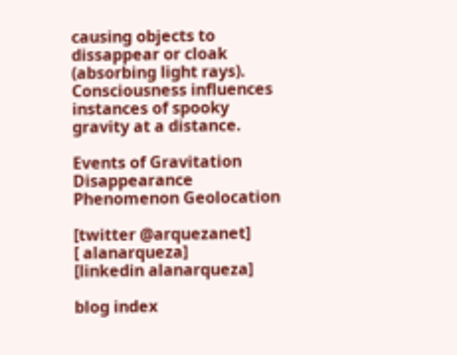causing objects to dissappear or cloak (absorbing light rays). Consciousness influences instances of spooky gravity at a distance.

Events of Gravitation Disappearance Phenomenon Geolocation

[twitter @arquezanet]
[ alanarqueza]
[linkedin alanarqueza]

blog index